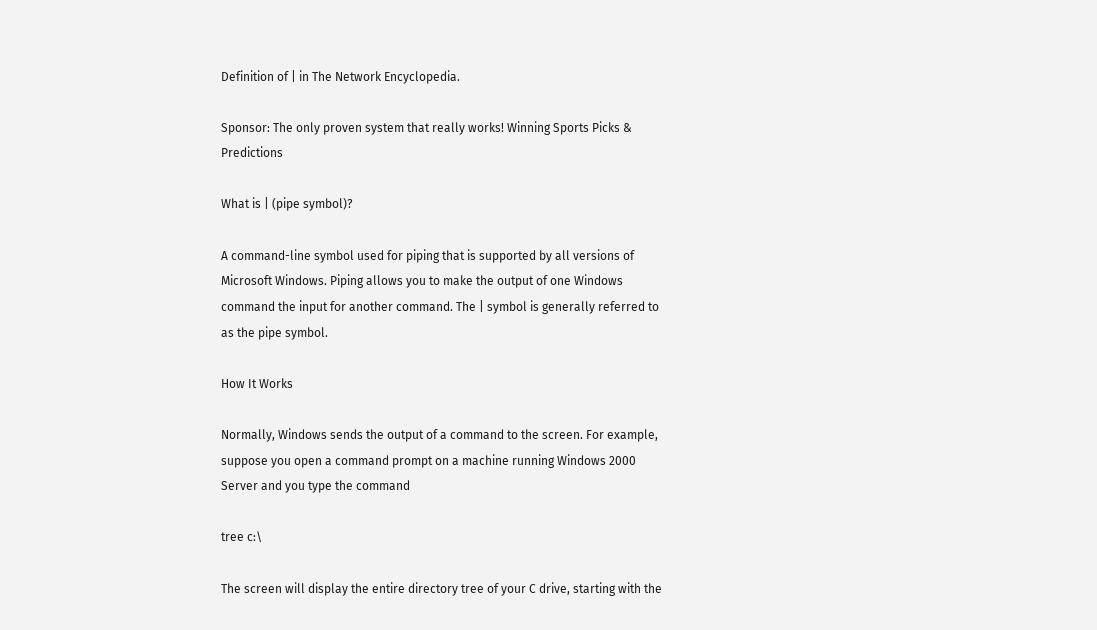Definition of | in The Network Encyclopedia.

Sponsor: The only proven system that really works! Winning Sports Picks & Predictions

What is | (pipe symbol)?

A command-line symbol used for piping that is supported by all versions of Microsoft Windows. Piping allows you to make the output of one Windows command the input for another command. The | symbol is generally referred to as the pipe symbol.

How It Works

Normally, Windows sends the output of a command to the screen. For example, suppose you open a command prompt on a machine running Windows 2000 Server and you type the command

tree c:\

The screen will display the entire directory tree of your C drive, starting with the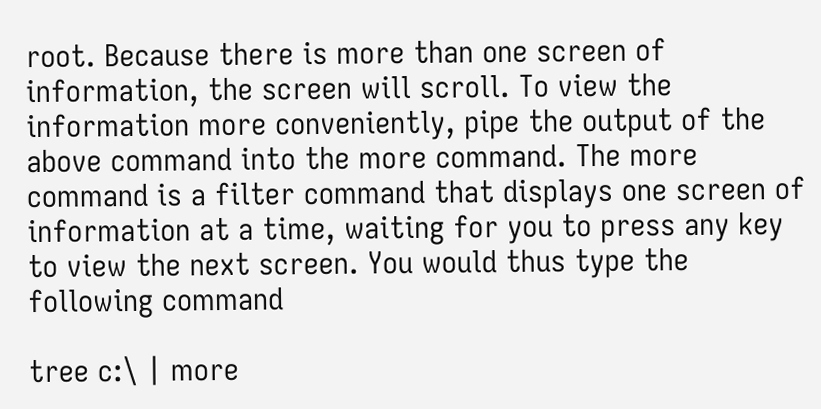root. Because there is more than one screen of information, the screen will scroll. To view the information more conveniently, pipe the output of the above command into the more command. The more command is a filter command that displays one screen of information at a time, waiting for you to press any key to view the next screen. You would thus type the following command

tree c:\ | more